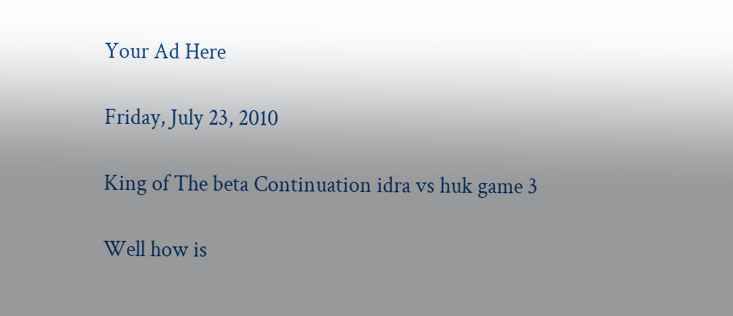Your Ad Here

Friday, July 23, 2010

King of The beta Continuation idra vs huk game 3

Well how is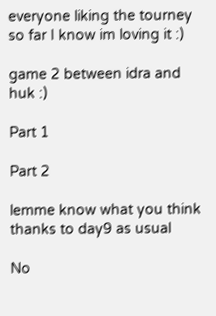everyone liking the tourney so far I know im loving it :)

game 2 between idra and huk :)

Part 1

Part 2

lemme know what you think thanks to day9 as usual

No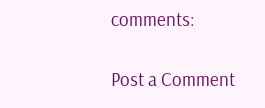comments:

Post a Comment